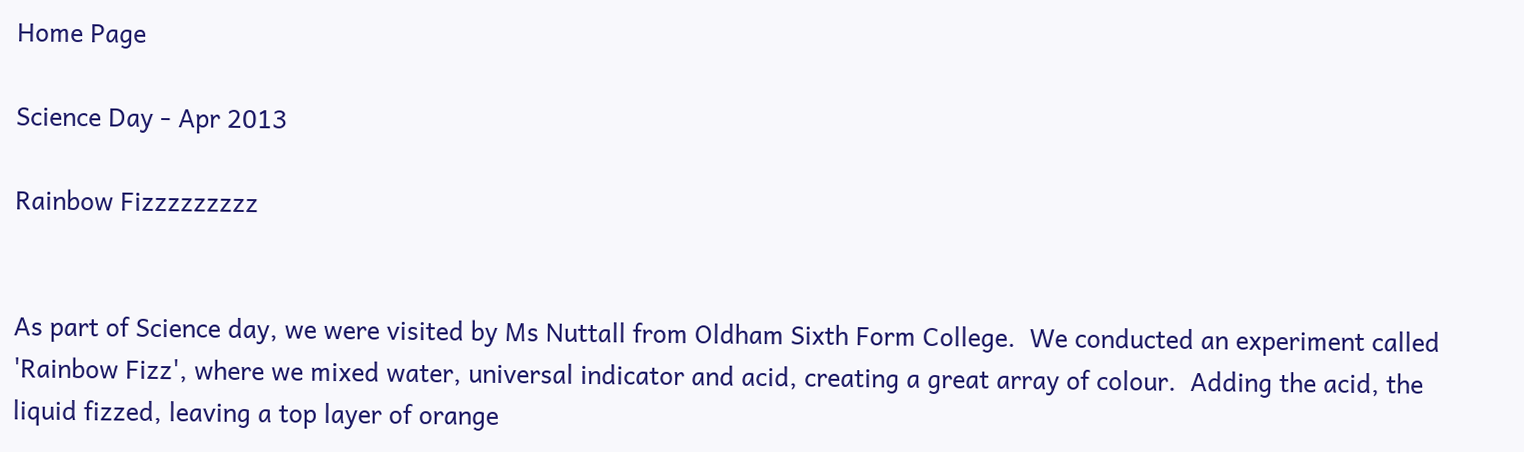Home Page

Science Day - Apr 2013

Rainbow Fizzzzzzzzz


As part of Science day, we were visited by Ms Nuttall from Oldham Sixth Form College.  We conducted an experiment called 'Rainbow Fizz', where we mixed water, universal indicator and acid, creating a great array of colour.  Adding the acid, the liquid fizzed, leaving a top layer of orange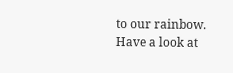to our rainbow.  Have a look at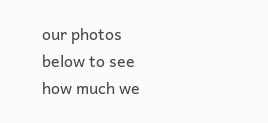our photos below to see how much we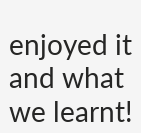enjoyed it and what we learnt!